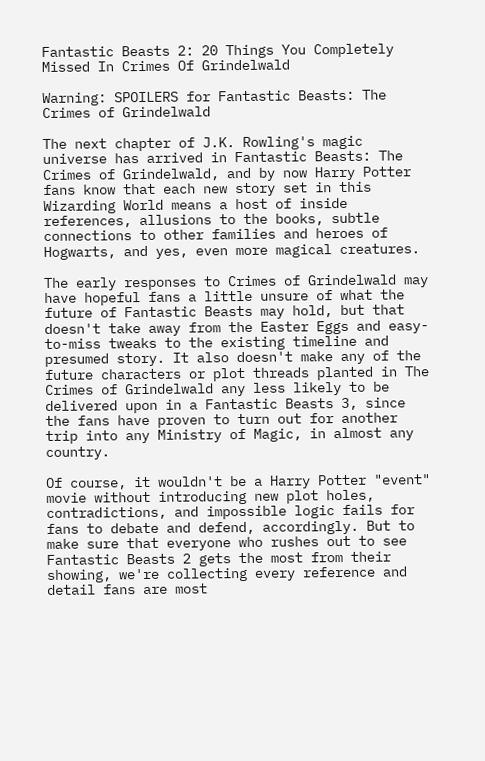Fantastic Beasts 2: 20 Things You Completely Missed In Crimes Of Grindelwald

Warning: SPOILERS for Fantastic Beasts: The Crimes of Grindelwald

The next chapter of J.K. Rowling's magic universe has arrived in Fantastic Beasts: The Crimes of Grindelwald, and by now Harry Potter fans know that each new story set in this Wizarding World means a host of inside references, allusions to the books, subtle connections to other families and heroes of Hogwarts, and yes, even more magical creatures.

The early responses to Crimes of Grindelwald may have hopeful fans a little unsure of what the future of Fantastic Beasts may hold, but that doesn't take away from the Easter Eggs and easy-to-miss tweaks to the existing timeline and presumed story. It also doesn't make any of the future characters or plot threads planted in The Crimes of Grindelwald any less likely to be delivered upon in a Fantastic Beasts 3, since the fans have proven to turn out for another trip into any Ministry of Magic, in almost any country.

Of course, it wouldn't be a Harry Potter "event" movie without introducing new plot holes, contradictions, and impossible logic fails for fans to debate and defend, accordingly. But to make sure that everyone who rushes out to see Fantastic Beasts 2 gets the most from their showing, we're collecting every reference and detail fans are most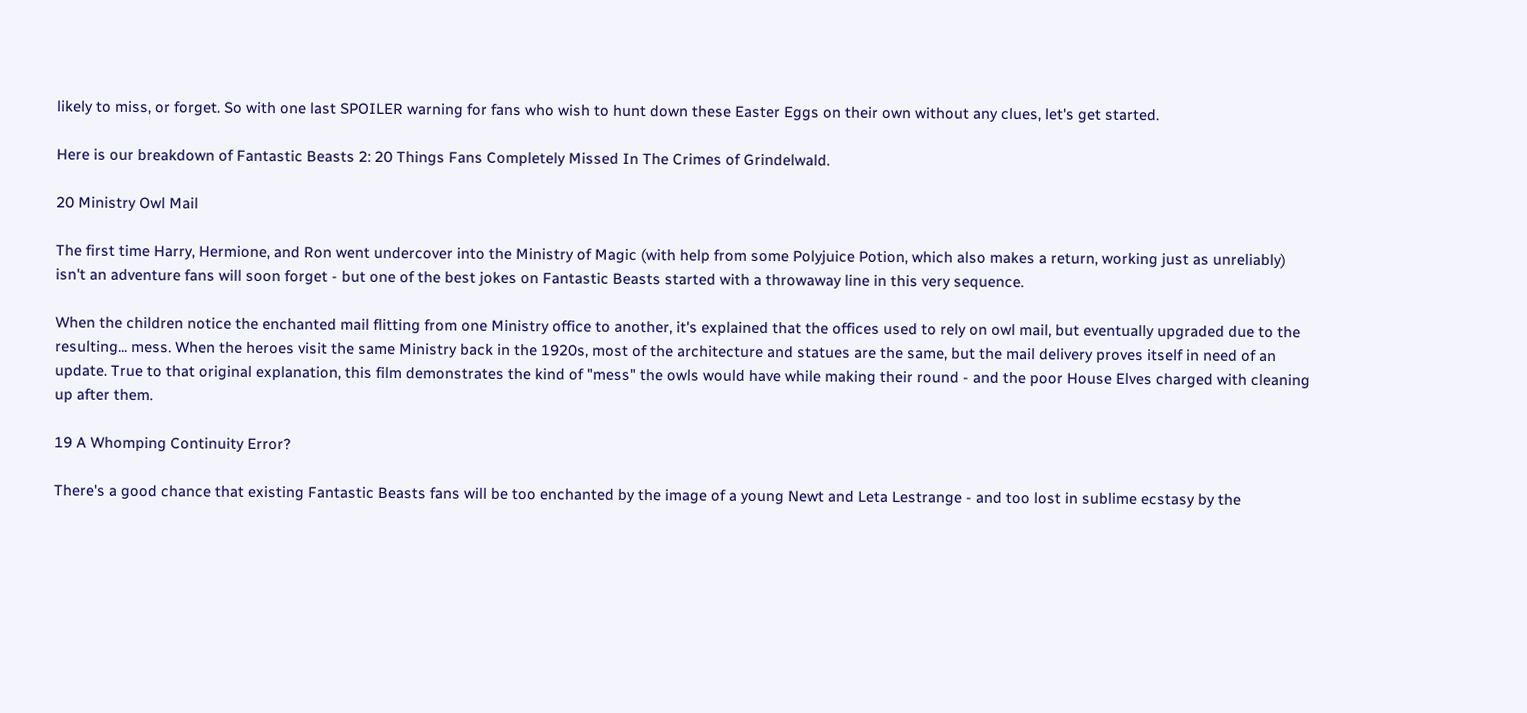likely to miss, or forget. So with one last SPOILER warning for fans who wish to hunt down these Easter Eggs on their own without any clues, let's get started.

Here is our breakdown of Fantastic Beasts 2: 20 Things Fans Completely Missed In The Crimes of Grindelwald.

20 Ministry Owl Mail

The first time Harry, Hermione, and Ron went undercover into the Ministry of Magic (with help from some Polyjuice Potion, which also makes a return, working just as unreliably) isn't an adventure fans will soon forget - but one of the best jokes on Fantastic Beasts started with a throwaway line in this very sequence.

When the children notice the enchanted mail flitting from one Ministry office to another, it's explained that the offices used to rely on owl mail, but eventually upgraded due to the resulting... mess. When the heroes visit the same Ministry back in the 1920s, most of the architecture and statues are the same, but the mail delivery proves itself in need of an update. True to that original explanation, this film demonstrates the kind of "mess" the owls would have while making their round - and the poor House Elves charged with cleaning up after them.

19 A Whomping Continuity Error?

There's a good chance that existing Fantastic Beasts fans will be too enchanted by the image of a young Newt and Leta Lestrange - and too lost in sublime ecstasy by the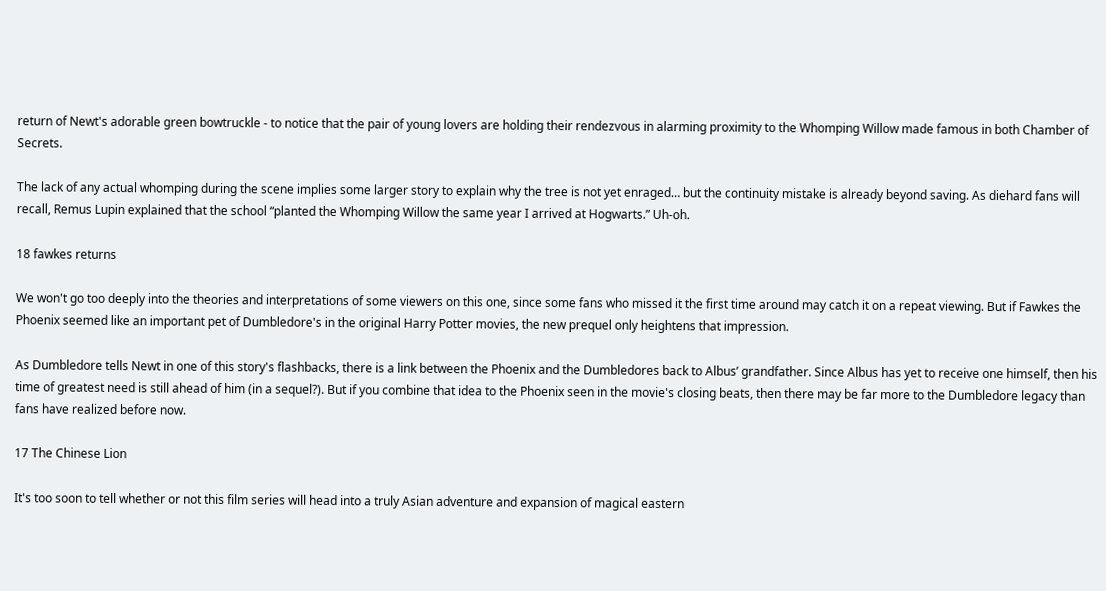return of Newt's adorable green bowtruckle - to notice that the pair of young lovers are holding their rendezvous in alarming proximity to the Whomping Willow made famous in both Chamber of Secrets.

The lack of any actual whomping during the scene implies some larger story to explain why the tree is not yet enraged… but the continuity mistake is already beyond saving. As diehard fans will recall, Remus Lupin explained that the school “planted the Whomping Willow the same year I arrived at Hogwarts.” Uh-oh.

18 fawkes returns

We won't go too deeply into the theories and interpretations of some viewers on this one, since some fans who missed it the first time around may catch it on a repeat viewing. But if Fawkes the Phoenix seemed like an important pet of Dumbledore's in the original Harry Potter movies, the new prequel only heightens that impression.

As Dumbledore tells Newt in one of this story's flashbacks, there is a link between the Phoenix and the Dumbledores back to Albus’ grandfather. Since Albus has yet to receive one himself, then his time of greatest need is still ahead of him (in a sequel?). But if you combine that idea to the Phoenix seen in the movie's closing beats, then there may be far more to the Dumbledore legacy than fans have realized before now.

17 The Chinese Lion

It's too soon to tell whether or not this film series will head into a truly Asian adventure and expansion of magical eastern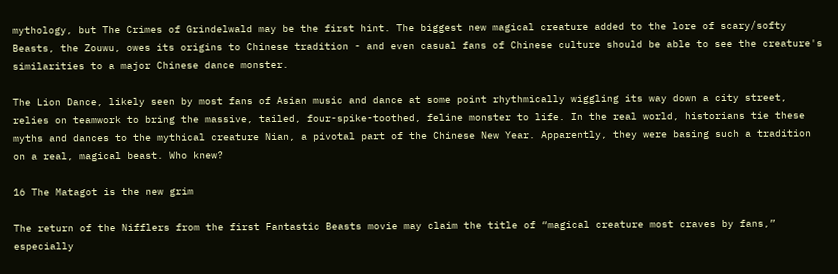mythology, but The Crimes of Grindelwald may be the first hint. The biggest new magical creature added to the lore of scary/softy Beasts, the Zouwu, owes its origins to Chinese tradition - and even casual fans of Chinese culture should be able to see the creature's similarities to a major Chinese dance monster.

The Lion Dance, likely seen by most fans of Asian music and dance at some point rhythmically wiggling its way down a city street, relies on teamwork to bring the massive, tailed, four-spike-toothed, feline monster to life. In the real world, historians tie these myths and dances to the mythical creature Nian, a pivotal part of the Chinese New Year. Apparently, they were basing such a tradition on a real, magical beast. Who knew?

16 The Matagot is the new grim

The return of the Nifflers from the first Fantastic Beasts movie may claim the title of “magical creature most craves by fans,” especially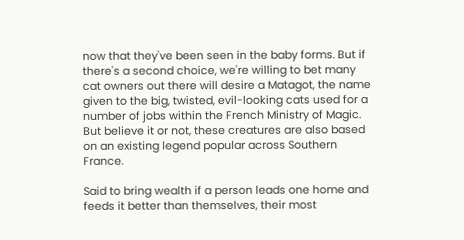now that they've been seen in the baby forms. But if there's a second choice, we're willing to bet many cat owners out there will desire a Matagot, the name given to the big, twisted, evil-looking cats used for a number of jobs within the French Ministry of Magic. But believe it or not, these creatures are also based on an existing legend popular across Southern France.

Said to bring wealth if a person leads one home and feeds it better than themselves, their most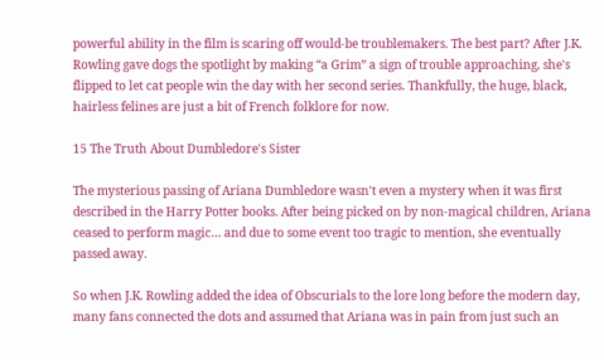powerful ability in the film is scaring off would-be troublemakers. The best part? After J.K. Rowling gave dogs the spotlight by making “a Grim” a sign of trouble approaching, she's flipped to let cat people win the day with her second series. Thankfully, the huge, black, hairless felines are just a bit of French folklore for now.

15 The Truth About Dumbledore's Sister

The mysterious passing of Ariana Dumbledore wasn't even a mystery when it was first described in the Harry Potter books. After being picked on by non-magical children, Ariana ceased to perform magic… and due to some event too tragic to mention, she eventually passed away.

So when J.K. Rowling added the idea of Obscurials to the lore long before the modern day, many fans connected the dots and assumed that Ariana was in pain from just such an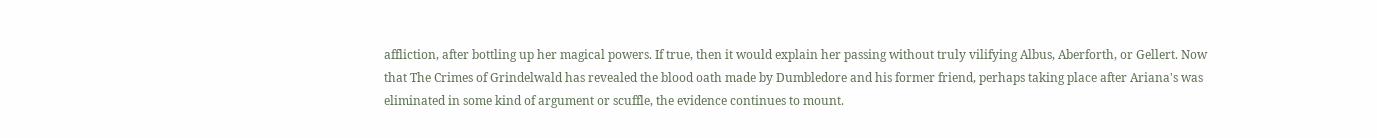affliction, after bottling up her magical powers. If true, then it would explain her passing without truly vilifying Albus, Aberforth, or Gellert. Now that The Crimes of Grindelwald has revealed the blood oath made by Dumbledore and his former friend, perhaps taking place after Ariana's was eliminated in some kind of argument or scuffle, the evidence continues to mount.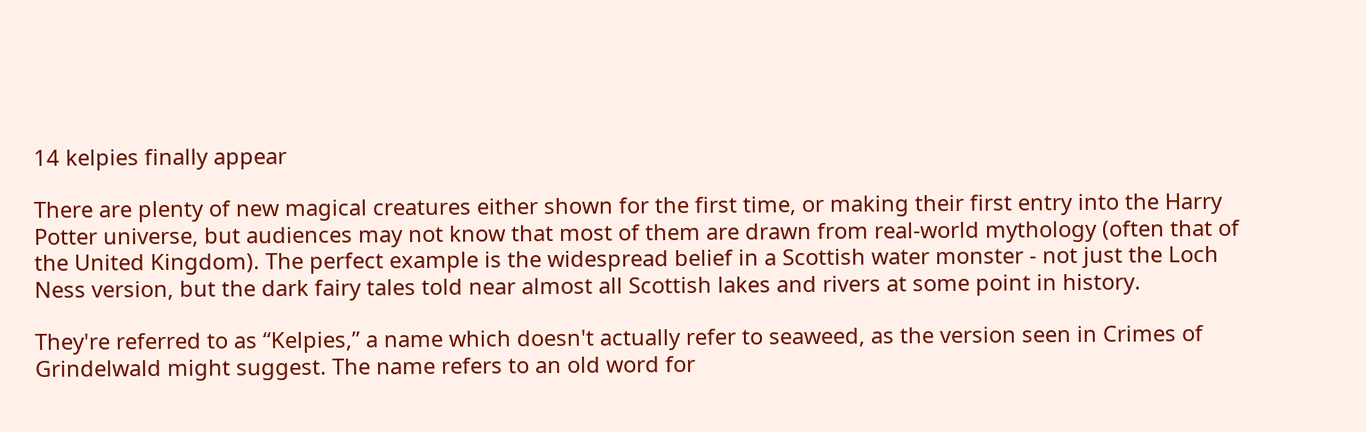14 kelpies finally appear

There are plenty of new magical creatures either shown for the first time, or making their first entry into the Harry Potter universe, but audiences may not know that most of them are drawn from real-world mythology (often that of the United Kingdom). The perfect example is the widespread belief in a Scottish water monster - not just the Loch Ness version, but the dark fairy tales told near almost all Scottish lakes and rivers at some point in history.

They're referred to as “Kelpies,” a name which doesn't actually refer to seaweed, as the version seen in Crimes of Grindelwald might suggest. The name refers to an old word for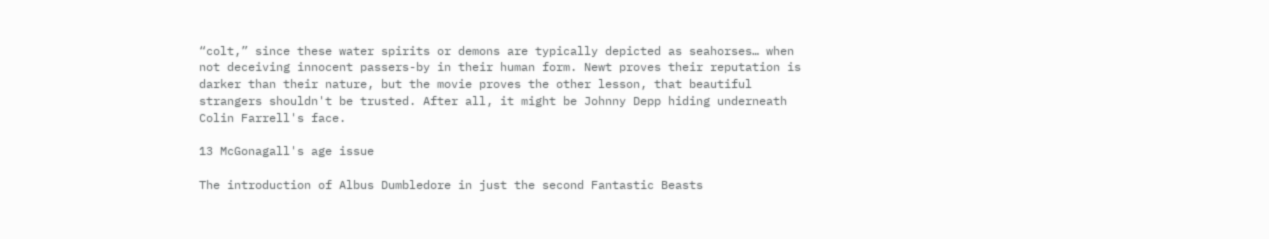“colt,” since these water spirits or demons are typically depicted as seahorses… when not deceiving innocent passers-by in their human form. Newt proves their reputation is darker than their nature, but the movie proves the other lesson, that beautiful strangers shouldn't be trusted. After all, it might be Johnny Depp hiding underneath Colin Farrell's face.

13 McGonagall's age issue

The introduction of Albus Dumbledore in just the second Fantastic Beasts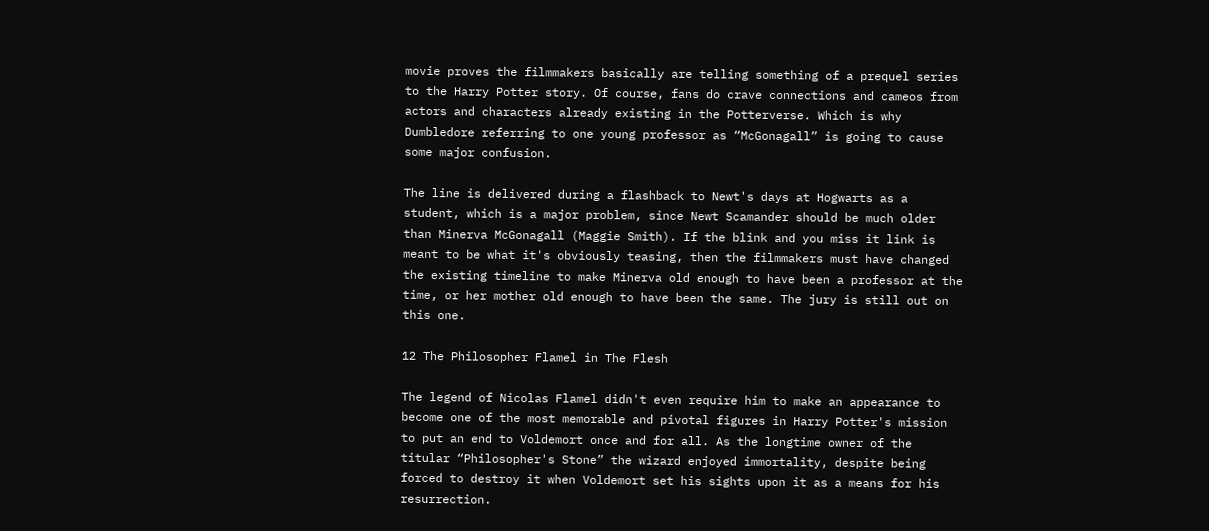movie proves the filmmakers basically are telling something of a prequel series to the Harry Potter story. Of course, fans do crave connections and cameos from actors and characters already existing in the Potterverse. Which is why Dumbledore referring to one young professor as “McGonagall” is going to cause some major confusion.

The line is delivered during a flashback to Newt's days at Hogwarts as a student, which is a major problem, since Newt Scamander should be much older than Minerva McGonagall (Maggie Smith). If the blink and you miss it link is meant to be what it's obviously teasing, then the filmmakers must have changed the existing timeline to make Minerva old enough to have been a professor at the time, or her mother old enough to have been the same. The jury is still out on this one.

12 The Philosopher Flamel in The Flesh

The legend of Nicolas Flamel didn't even require him to make an appearance to become one of the most memorable and pivotal figures in Harry Potter's mission to put an end to Voldemort once and for all. As the longtime owner of the titular “Philosopher's Stone” the wizard enjoyed immortality, despite being forced to destroy it when Voldemort set his sights upon it as a means for his resurrection.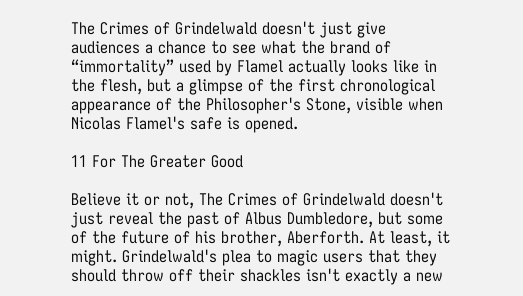The Crimes of Grindelwald doesn't just give audiences a chance to see what the brand of “immortality” used by Flamel actually looks like in the flesh, but a glimpse of the first chronological appearance of the Philosopher's Stone, visible when Nicolas Flamel's safe is opened.

11 For The Greater Good

Believe it or not, The Crimes of Grindelwald doesn't just reveal the past of Albus Dumbledore, but some of the future of his brother, Aberforth. At least, it might. Grindelwald's plea to magic users that they should throw off their shackles isn't exactly a new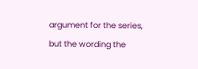argument for the series, but the wording the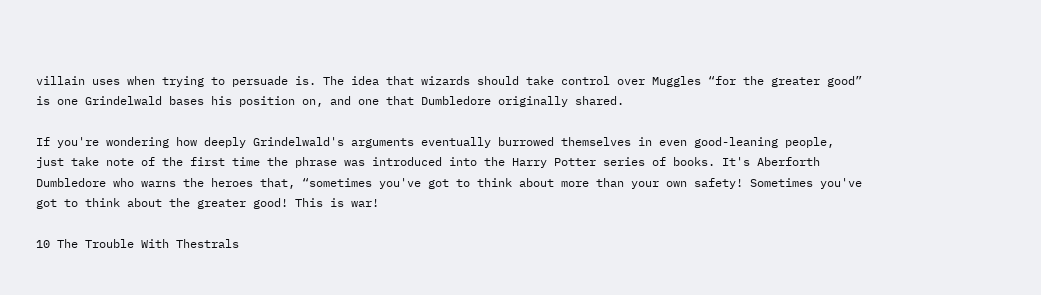villain uses when trying to persuade is. The idea that wizards should take control over Muggles “for the greater good” is one Grindelwald bases his position on, and one that Dumbledore originally shared.

If you're wondering how deeply Grindelwald's arguments eventually burrowed themselves in even good-leaning people, just take note of the first time the phrase was introduced into the Harry Potter series of books. It's Aberforth Dumbledore who warns the heroes that, “sometimes you've got to think about more than your own safety! Sometimes you've got to think about the greater good! This is war!

10 The Trouble With Thestrals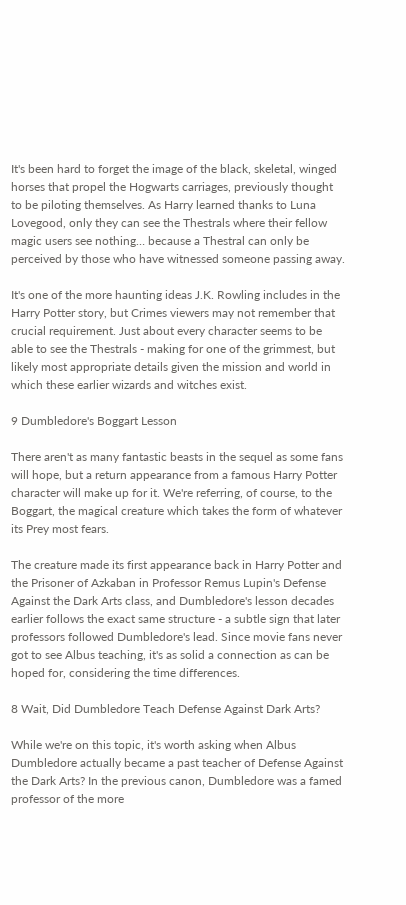It's been hard to forget the image of the black, skeletal, winged horses that propel the Hogwarts carriages, previously thought to be piloting themselves. As Harry learned thanks to Luna Lovegood, only they can see the Thestrals where their fellow magic users see nothing… because a Thestral can only be perceived by those who have witnessed someone passing away.

It's one of the more haunting ideas J.K. Rowling includes in the Harry Potter story, but Crimes viewers may not remember that crucial requirement. Just about every character seems to be able to see the Thestrals - making for one of the grimmest, but likely most appropriate details given the mission and world in which these earlier wizards and witches exist.

9 Dumbledore's Boggart Lesson

There aren't as many fantastic beasts in the sequel as some fans will hope, but a return appearance from a famous Harry Potter character will make up for it. We're referring, of course, to the Boggart, the magical creature which takes the form of whatever its Prey most fears.

The creature made its first appearance back in Harry Potter and the Prisoner of Azkaban in Professor Remus Lupin's Defense Against the Dark Arts class, and Dumbledore's lesson decades earlier follows the exact same structure - a subtle sign that later professors followed Dumbledore's lead. Since movie fans never got to see Albus teaching, it's as solid a connection as can be hoped for, considering the time differences.

8 Wait, Did Dumbledore Teach Defense Against Dark Arts?

While we're on this topic, it's worth asking when Albus Dumbledore actually became a past teacher of Defense Against the Dark Arts? In the previous canon, Dumbledore was a famed professor of the more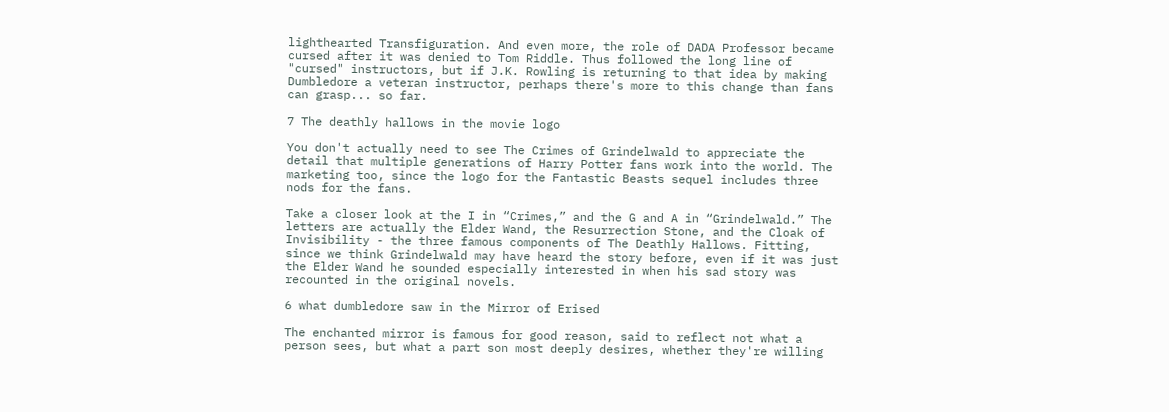lighthearted Transfiguration. And even more, the role of DADA Professor became cursed after it was denied to Tom Riddle. Thus followed the long line of "cursed" instructors, but if J.K. Rowling is returning to that idea by making Dumbledore a veteran instructor, perhaps there's more to this change than fans can grasp... so far.

7 The deathly hallows in the movie logo

You don't actually need to see The Crimes of Grindelwald to appreciate the detail that multiple generations of Harry Potter fans work into the world. The marketing too, since the logo for the Fantastic Beasts sequel includes three nods for the fans.

Take a closer look at the I in “Crimes,” and the G and A in “Grindelwald.” The letters are actually the Elder Wand, the Resurrection Stone, and the Cloak of Invisibility - the three famous components of The Deathly Hallows. Fitting, since we think Grindelwald may have heard the story before, even if it was just the Elder Wand he sounded especially interested in when his sad story was recounted in the original novels.

6 what dumbledore saw in the Mirror of Erised

The enchanted mirror is famous for good reason, said to reflect not what a person sees, but what a part son most deeply desires, whether they're willing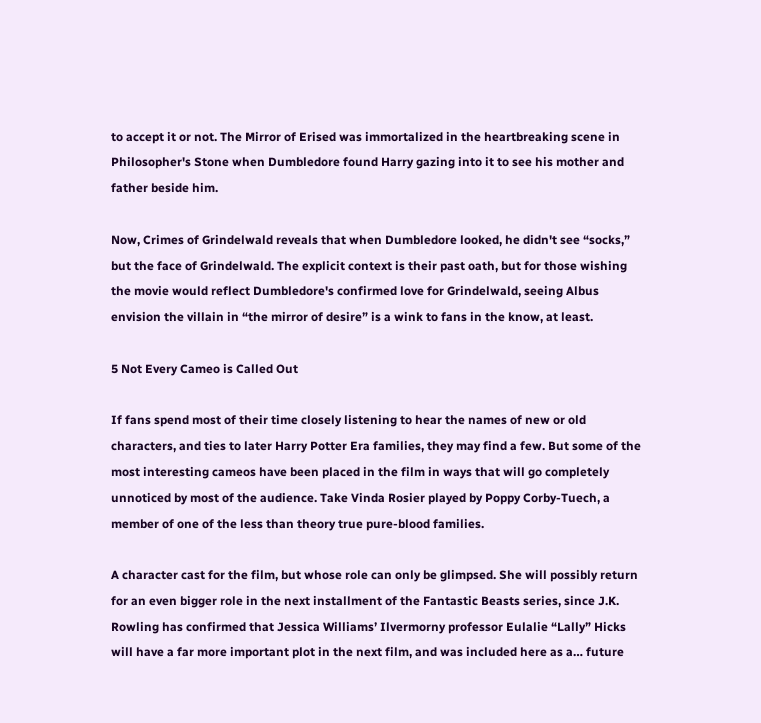to accept it or not. The Mirror of Erised was immortalized in the heartbreaking scene in Philosopher's Stone when Dumbledore found Harry gazing into it to see his mother and father beside him.

Now, Crimes of Grindelwald reveals that when Dumbledore looked, he didn't see “socks,” but the face of Grindelwald. The explicit context is their past oath, but for those wishing the movie would reflect Dumbledore's confirmed love for Grindelwald, seeing Albus envision the villain in “the mirror of desire” is a wink to fans in the know, at least.

5 Not Every Cameo is Called Out

If fans spend most of their time closely listening to hear the names of new or old characters, and ties to later Harry Potter Era families, they may find a few. But some of the most interesting cameos have been placed in the film in ways that will go completely unnoticed by most of the audience. Take Vinda Rosier played by Poppy Corby-Tuech, a member of one of the less than theory true pure-blood families.

A character cast for the film, but whose role can only be glimpsed. She will possibly return for an even bigger role in the next installment of the Fantastic Beasts series, since J.K. Rowling has confirmed that Jessica Williams’ Ilvermorny professor Eulalie “Lally” Hicks will have a far more important plot in the next film, and was included here as a… future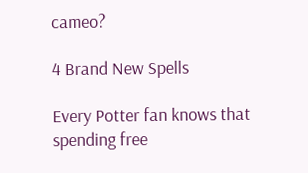cameo?

4 Brand New Spells

Every Potter fan knows that spending free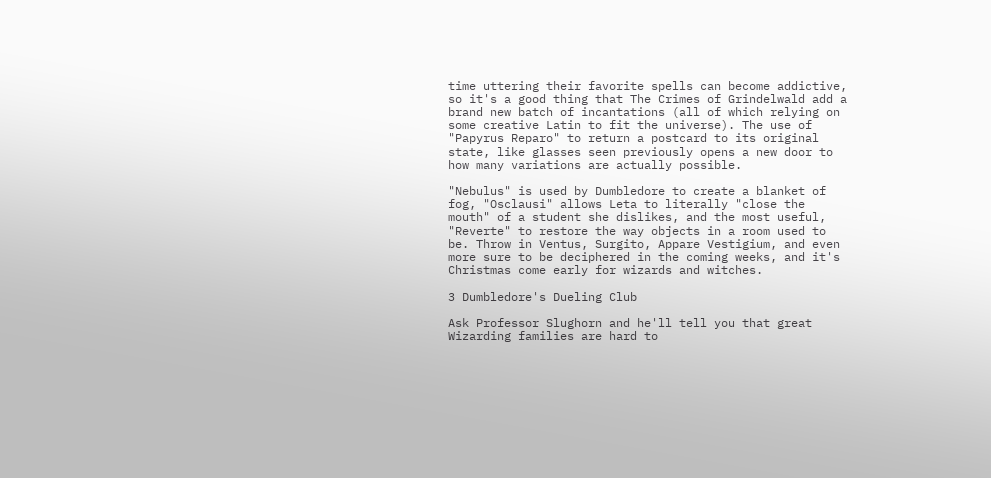time uttering their favorite spells can become addictive, so it's a good thing that The Crimes of Grindelwald add a brand new batch of incantations (all of which relying on some creative Latin to fit the universe). The use of "Papyrus Reparo" to return a postcard to its original state, like glasses seen previously opens a new door to how many variations are actually possible.

"Nebulus" is used by Dumbledore to create a blanket of fog, "Osclausi" allows Leta to literally "close the mouth" of a student she dislikes, and the most useful, "Reverte" to restore the way objects in a room used to be. Throw in Ventus, Surgito, Appare Vestigium, and even more sure to be deciphered in the coming weeks, and it's Christmas come early for wizards and witches.

3 Dumbledore's Dueling Club

Ask Professor Slughorn and he'll tell you that great Wizarding families are hard to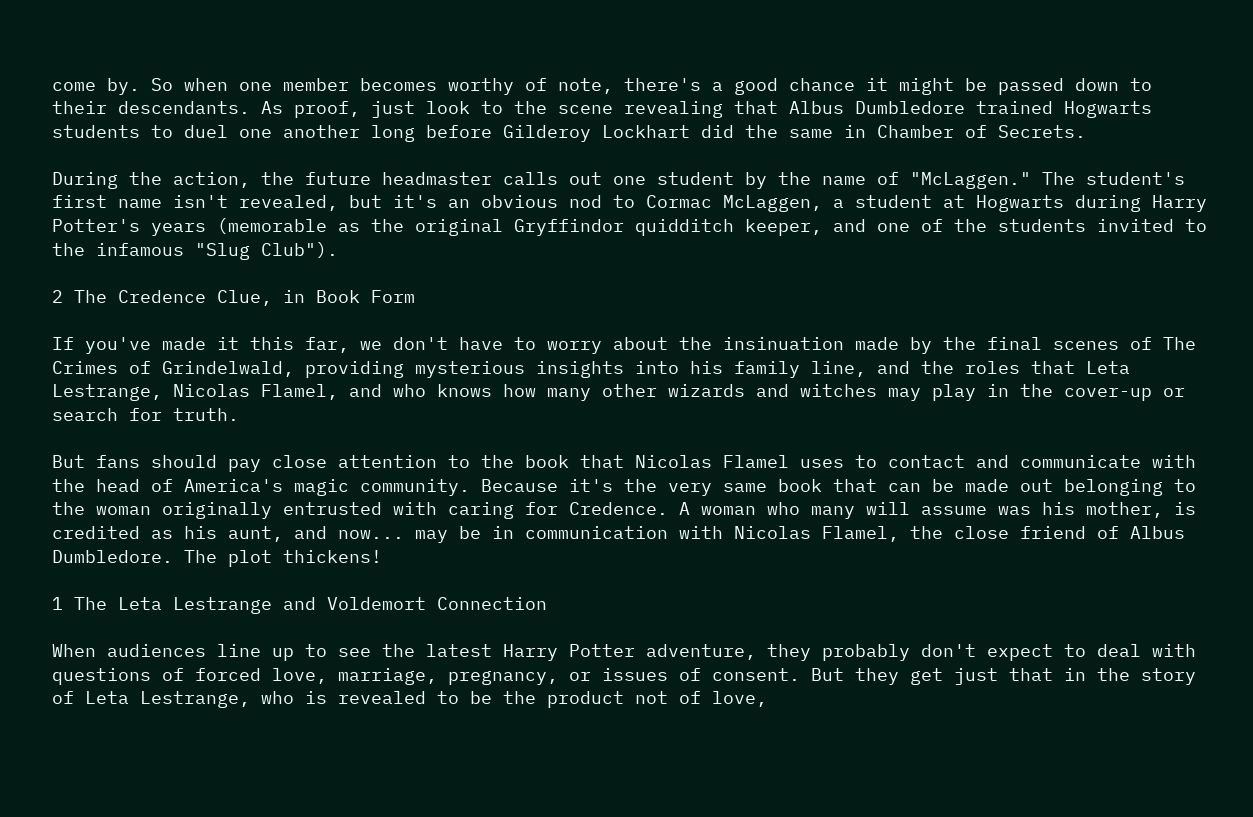come by. So when one member becomes worthy of note, there's a good chance it might be passed down to their descendants. As proof, just look to the scene revealing that Albus Dumbledore trained Hogwarts students to duel one another long before Gilderoy Lockhart did the same in Chamber of Secrets.

During the action, the future headmaster calls out one student by the name of "McLaggen." The student's first name isn't revealed, but it's an obvious nod to Cormac McLaggen, a student at Hogwarts during Harry Potter's years (memorable as the original Gryffindor quidditch keeper, and one of the students invited to the infamous "Slug Club").

2 The Credence Clue, in Book Form

If you've made it this far, we don't have to worry about the insinuation made by the final scenes of The Crimes of Grindelwald, providing mysterious insights into his family line, and the roles that Leta Lestrange, Nicolas Flamel, and who knows how many other wizards and witches may play in the cover-up or search for truth.

But fans should pay close attention to the book that Nicolas Flamel uses to contact and communicate with the head of America's magic community. Because it's the very same book that can be made out belonging to the woman originally entrusted with caring for Credence. A woman who many will assume was his mother, is credited as his aunt, and now... may be in communication with Nicolas Flamel, the close friend of Albus Dumbledore. The plot thickens!

1 The Leta Lestrange and Voldemort Connection

When audiences line up to see the latest Harry Potter adventure, they probably don't expect to deal with questions of forced love, marriage, pregnancy, or issues of consent. But they get just that in the story of Leta Lestrange, who is revealed to be the product not of love,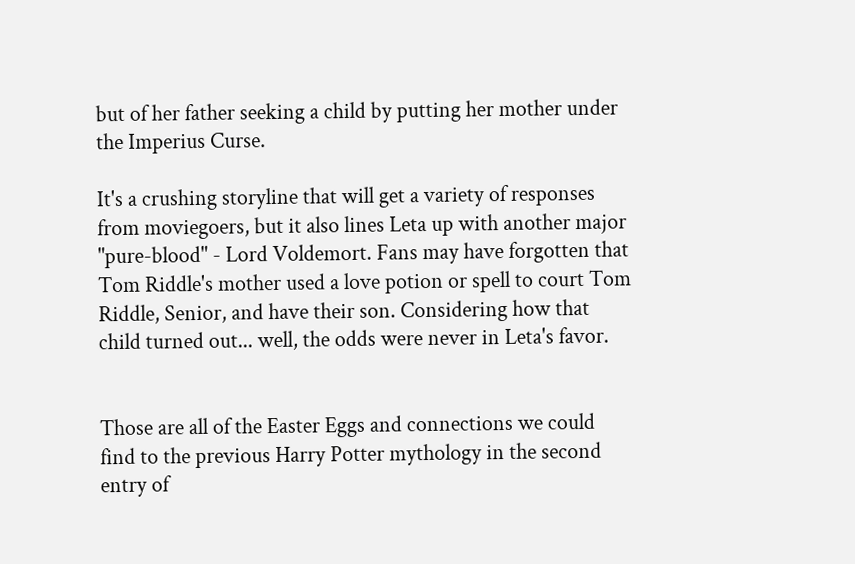but of her father seeking a child by putting her mother under the Imperius Curse.

It's a crushing storyline that will get a variety of responses from moviegoers, but it also lines Leta up with another major "pure-blood" - Lord Voldemort. Fans may have forgotten that Tom Riddle's mother used a love potion or spell to court Tom Riddle, Senior, and have their son. Considering how that child turned out... well, the odds were never in Leta's favor.


Those are all of the Easter Eggs and connections we could find to the previous Harry Potter mythology in the second entry of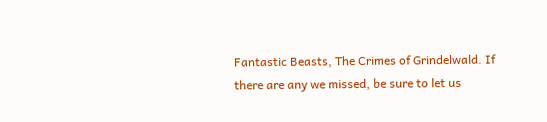Fantastic Beasts, The Crimes of Grindelwald. If there are any we missed, be sure to let us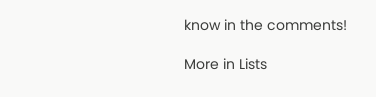know in the comments!

More in Lists